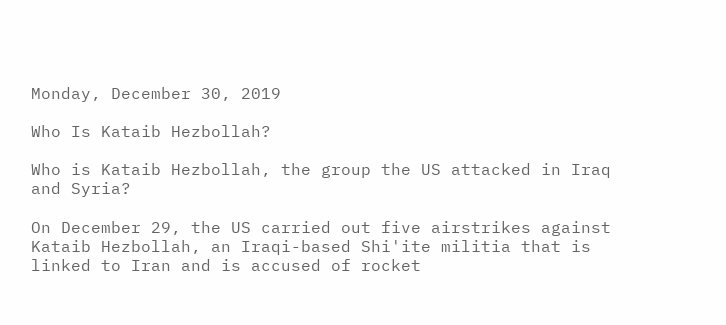Monday, December 30, 2019

Who Is Kataib Hezbollah?

Who is Kataib Hezbollah, the group the US attacked in Iraq and Syria?

On December 29, the US carried out five airstrikes against Kataib Hezbollah, an Iraqi-based Shi'ite militia that is linked to Iran and is accused of rocket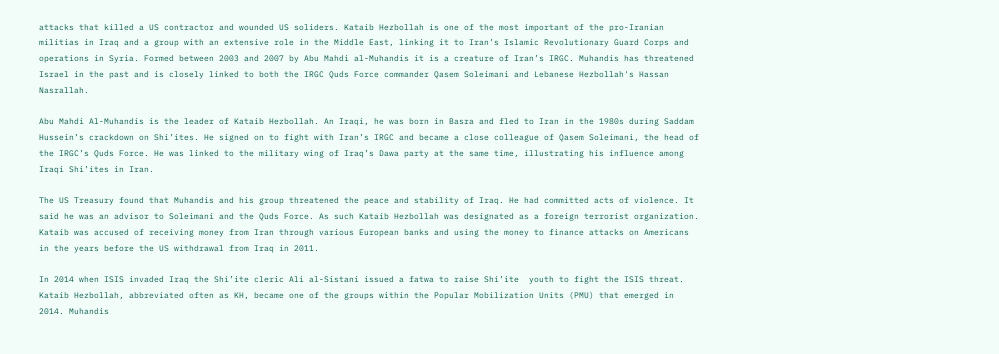attacks that killed a US contractor and wounded US soliders. Kataib Hezbollah is one of the most important of the pro-Iranian militias in Iraq and a group with an extensive role in the Middle East, linking it to Iran’s Islamic Revolutionary Guard Corps and operations in Syria. Formed between 2003 and 2007 by Abu Mahdi al-Muhandis it is a creature of Iran’s IRGC. Muhandis has threatened Israel in the past and is closely linked to both the IRGC Quds Force commander Qasem Soleimani and Lebanese Hezbollah's Hassan Nasrallah.

Abu Mahdi Al-Muhandis is the leader of Kataib Hezbollah. An Iraqi, he was born in Basra and fled to Iran in the 1980s during Saddam Hussein’s crackdown on Shi’ites. He signed on to fight with Iran’s IRGC and became a close colleague of Qasem Soleimani, the head of the IRGC’s Quds Force. He was linked to the military wing of Iraq’s Dawa party at the same time, illustrating his influence among Iraqi Shi’ites in Iran.

The US Treasury found that Muhandis and his group threatened the peace and stability of Iraq. He had committed acts of violence. It said he was an advisor to Soleimani and the Quds Force. As such Kataib Hezbollah was designated as a foreign terrorist organization. Kataib was accused of receiving money from Iran through various European banks and using the money to finance attacks on Americans in the years before the US withdrawal from Iraq in 2011.

In 2014 when ISIS invaded Iraq the Shi’ite cleric Ali al-Sistani issued a fatwa to raise Shi’ite  youth to fight the ISIS threat. Kataib Hezbollah, abbreviated often as KH, became one of the groups within the Popular Mobilization Units (PMU) that emerged in 2014. Muhandis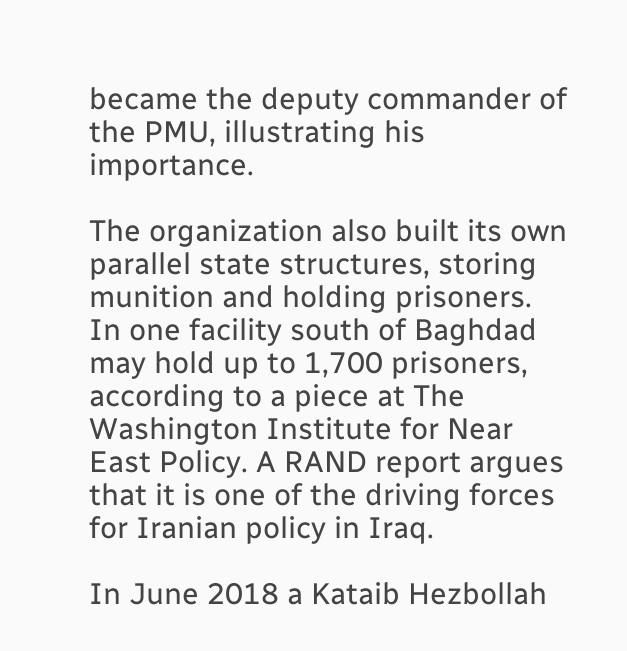became the deputy commander of  the PMU, illustrating his importance.

The organization also built its own parallel state structures, storing munition and holding prisoners. In one facility south of Baghdad may hold up to 1,700 prisoners, according to a piece at The Washington Institute for Near East Policy. A RAND report argues that it is one of the driving forces for Iranian policy in Iraq.

In June 2018 a Kataib Hezbollah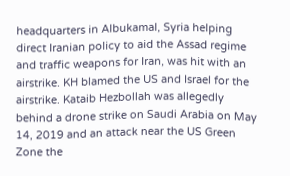headquarters in Albukamal, Syria helping direct Iranian policy to aid the Assad regime and traffic weapons for Iran, was hit with an  airstrike. KH blamed the US and Israel for the airstrike. Kataib Hezbollah was allegedly behind a drone strike on Saudi Arabia on May 14, 2019 and an attack near the US Green Zone the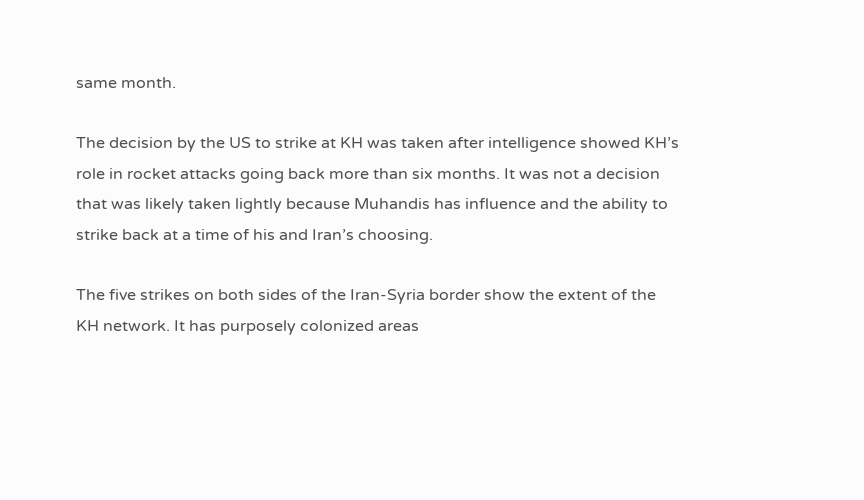same month.

The decision by the US to strike at KH was taken after intelligence showed KH’s role in rocket attacks going back more than six months. It was not a decision that was likely taken lightly because Muhandis has influence and the ability to strike back at a time of his and Iran’s choosing.

The five strikes on both sides of the Iran-Syria border show the extent of the KH network. It has purposely colonized areas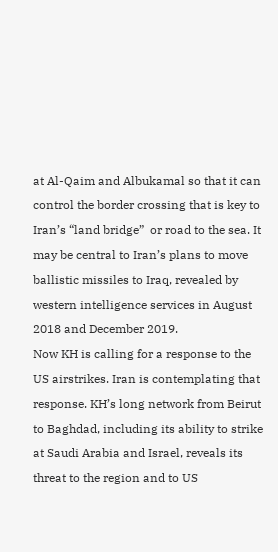at Al-Qaim and Albukamal so that it can control the border crossing that is key to Iran’s “land bridge”  or road to the sea. It may be central to Iran’s plans to move ballistic missiles to Iraq, revealed by western intelligence services in August 2018 and December 2019.
Now KH is calling for a response to the US airstrikes. Iran is contemplating that response. KH’s long network from Beirut to Baghdad, including its ability to strike at Saudi Arabia and Israel, reveals its threat to the region and to US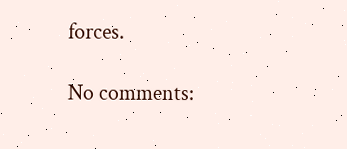forces.

No comments: